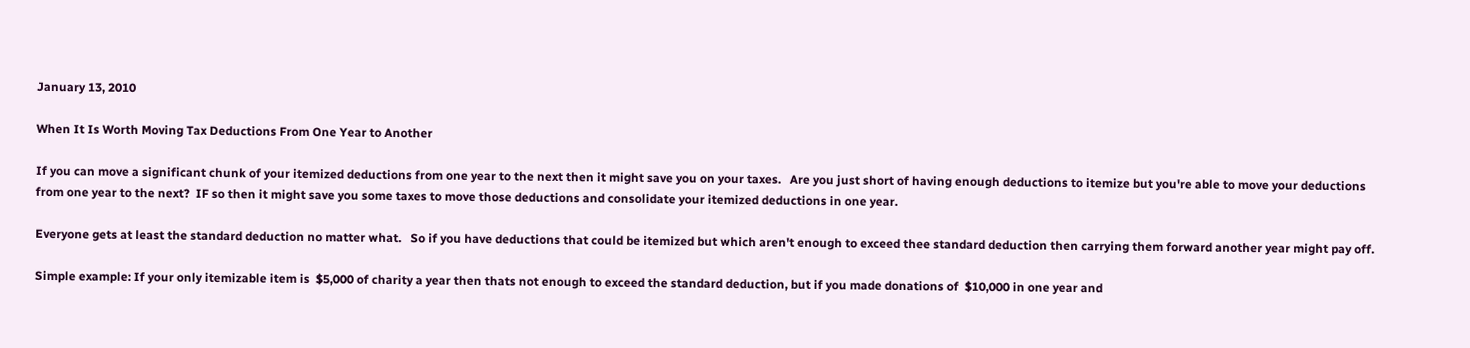January 13, 2010

When It Is Worth Moving Tax Deductions From One Year to Another

If you can move a significant chunk of your itemized deductions from one year to the next then it might save you on your taxes.   Are you just short of having enough deductions to itemize but you're able to move your deductions from one year to the next?  IF so then it might save you some taxes to move those deductions and consolidate your itemized deductions in one year.

Everyone gets at least the standard deduction no matter what.   So if you have deductions that could be itemized but which aren't enough to exceed thee standard deduction then carrying them forward another year might pay off.

Simple example: If your only itemizable item is  $5,000 of charity a year then thats not enough to exceed the standard deduction, but if you made donations of  $10,000 in one year and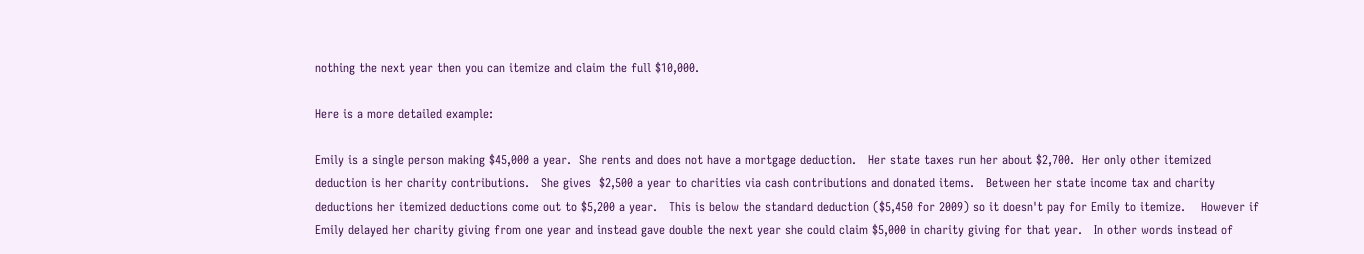nothing the next year then you can itemize and claim the full $10,000.

Here is a more detailed example:

Emily is a single person making $45,000 a year.  She rents and does not have a mortgage deduction.   Her state taxes run her about $2,700.  Her only other itemized deduction is her charity contributions.   She gives  $2,500 a year to charities via cash contributions and donated items.   Between her state income tax and charity deductions her itemized deductions come out to $5,200 a year.   This is below the standard deduction ($5,450 for 2009) so it doesn't pay for Emily to itemize.    However if Emily delayed her charity giving from one year and instead gave double the next year she could claim $5,000 in charity giving for that year.   In other words instead of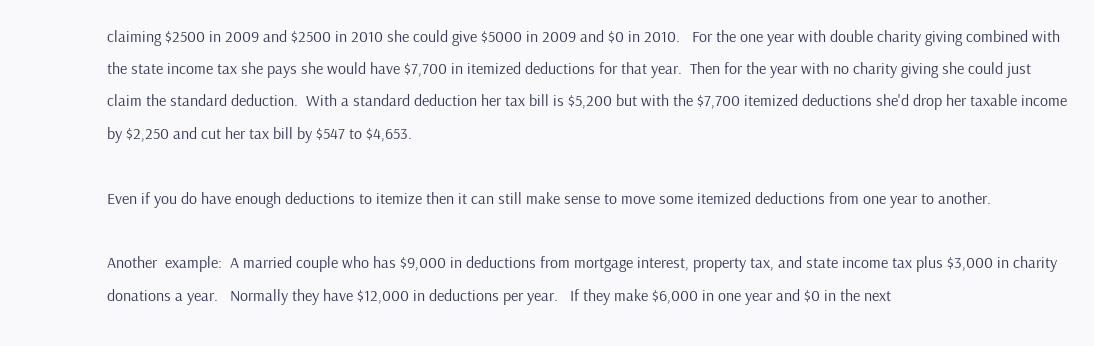claiming $2500 in 2009 and $2500 in 2010 she could give $5000 in 2009 and $0 in 2010.   For the one year with double charity giving combined with the state income tax she pays she would have $7,700 in itemized deductions for that year.  Then for the year with no charity giving she could just claim the standard deduction.  With a standard deduction her tax bill is $5,200 but with the $7,700 itemized deductions she'd drop her taxable income by $2,250 and cut her tax bill by $547 to $4,653.

Even if you do have enough deductions to itemize then it can still make sense to move some itemized deductions from one year to another.

Another  example:  A married couple who has $9,000 in deductions from mortgage interest, property tax, and state income tax plus $3,000 in charity donations a year.   Normally they have $12,000 in deductions per year.   If they make $6,000 in one year and $0 in the next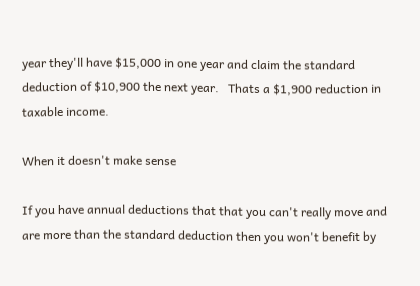year they'll have $15,000 in one year and claim the standard deduction of $10,900 the next year.   Thats a $1,900 reduction in taxable income.

When it doesn't make sense

If you have annual deductions that that you can't really move and are more than the standard deduction then you won't benefit by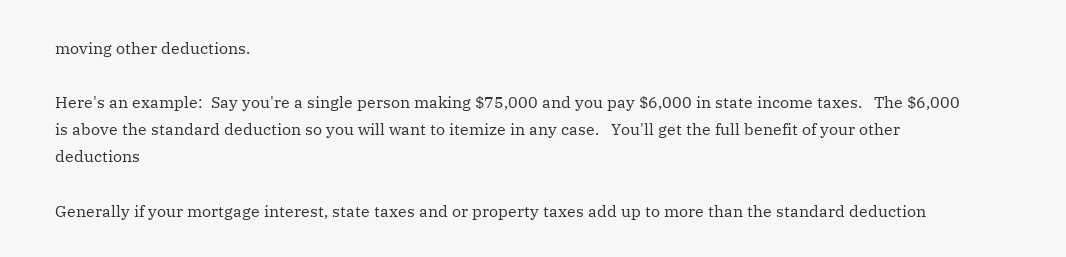moving other deductions.

Here's an example:  Say you're a single person making $75,000 and you pay $6,000 in state income taxes.   The $6,000 is above the standard deduction so you will want to itemize in any case.   You'll get the full benefit of your other deductions

Generally if your mortgage interest, state taxes and or property taxes add up to more than the standard deduction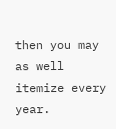then you may as well itemize every year.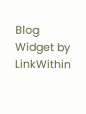Blog Widget by LinkWithin